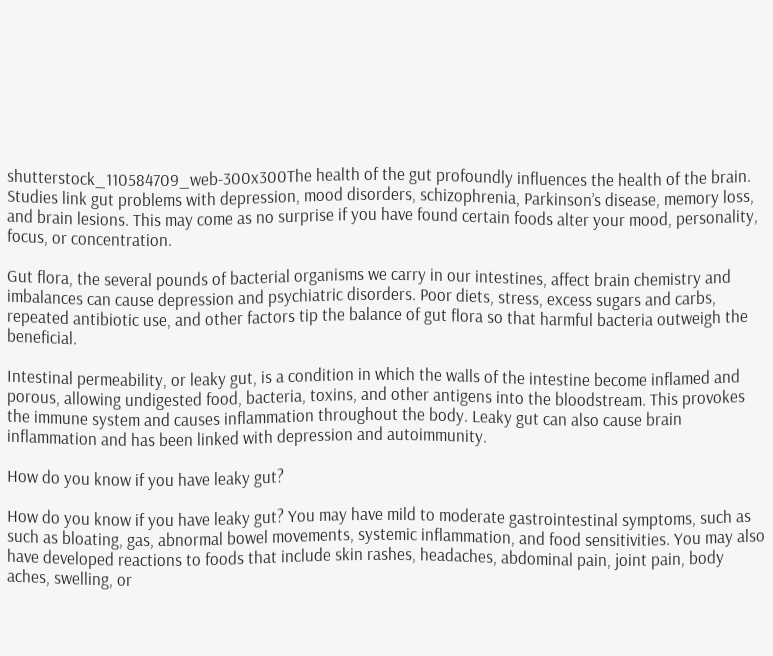shutterstock_110584709_web-300x300The health of the gut profoundly influences the health of the brain. Studies link gut problems with depression, mood disorders, schizophrenia, Parkinson’s disease, memory loss, and brain lesions. This may come as no surprise if you have found certain foods alter your mood, personality, focus, or concentration.

Gut flora, the several pounds of bacterial organisms we carry in our intestines, affect brain chemistry and imbalances can cause depression and psychiatric disorders. Poor diets, stress, excess sugars and carbs, repeated antibiotic use, and other factors tip the balance of gut flora so that harmful bacteria outweigh the beneficial.

Intestinal permeability, or leaky gut, is a condition in which the walls of the intestine become inflamed and porous, allowing undigested food, bacteria, toxins, and other antigens into the bloodstream. This provokes the immune system and causes inflammation throughout the body. Leaky gut can also cause brain inflammation and has been linked with depression and autoimmunity.

How do you know if you have leaky gut?

How do you know if you have leaky gut? You may have mild to moderate gastrointestinal symptoms, such as such as bloating, gas, abnormal bowel movements, systemic inflammation, and food sensitivities. You may also have developed reactions to foods that include skin rashes, headaches, abdominal pain, joint pain, body aches, swelling, or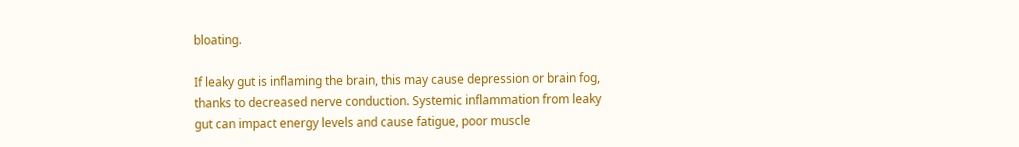bloating.

If leaky gut is inflaming the brain, this may cause depression or brain fog, thanks to decreased nerve conduction. Systemic inflammation from leaky gut can impact energy levels and cause fatigue, poor muscle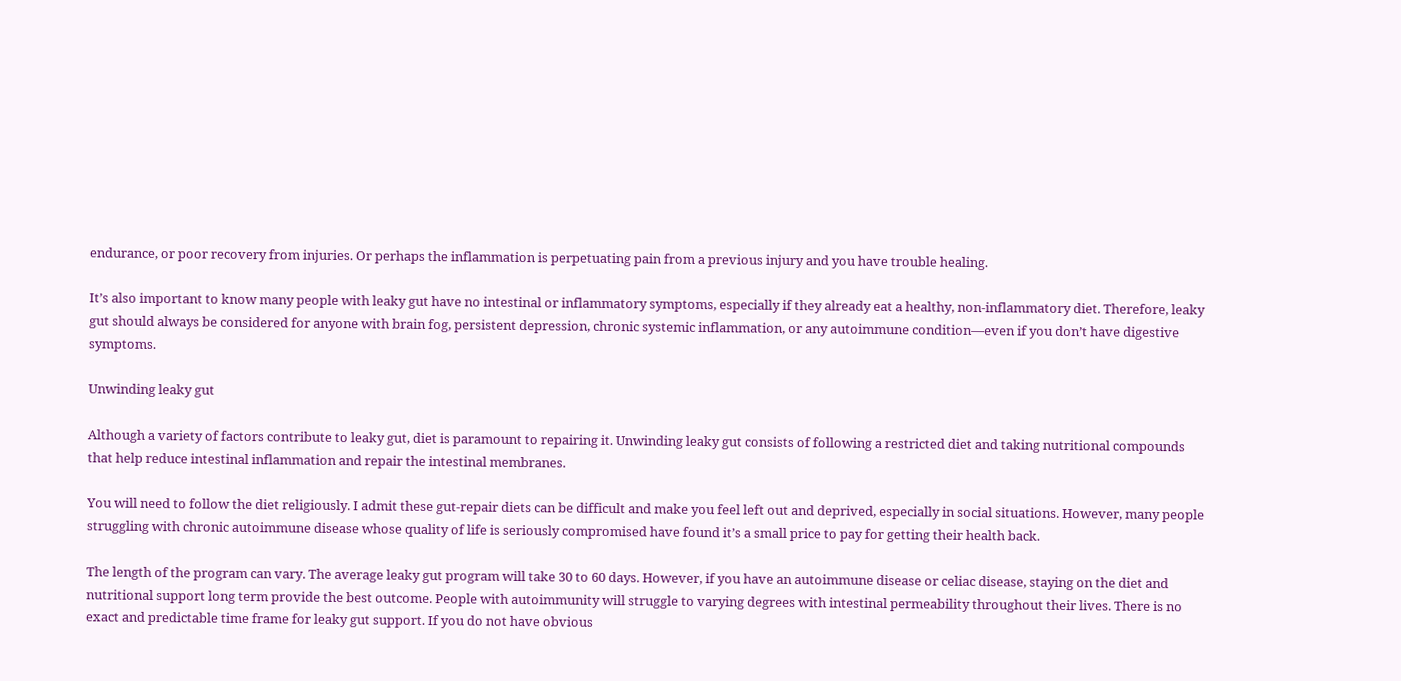endurance, or poor recovery from injuries. Or perhaps the inflammation is perpetuating pain from a previous injury and you have trouble healing.

It’s also important to know many people with leaky gut have no intestinal or inflammatory symptoms, especially if they already eat a healthy, non-inflammatory diet. Therefore, leaky gut should always be considered for anyone with brain fog, persistent depression, chronic systemic inflammation, or any autoimmune condition—even if you don’t have digestive symptoms.

Unwinding leaky gut

Although a variety of factors contribute to leaky gut, diet is paramount to repairing it. Unwinding leaky gut consists of following a restricted diet and taking nutritional compounds that help reduce intestinal inflammation and repair the intestinal membranes.

You will need to follow the diet religiously. I admit these gut-repair diets can be difficult and make you feel left out and deprived, especially in social situations. However, many people struggling with chronic autoimmune disease whose quality of life is seriously compromised have found it’s a small price to pay for getting their health back.

The length of the program can vary. The average leaky gut program will take 30 to 60 days. However, if you have an autoimmune disease or celiac disease, staying on the diet and nutritional support long term provide the best outcome. People with autoimmunity will struggle to varying degrees with intestinal permeability throughout their lives. There is no exact and predictable time frame for leaky gut support. If you do not have obvious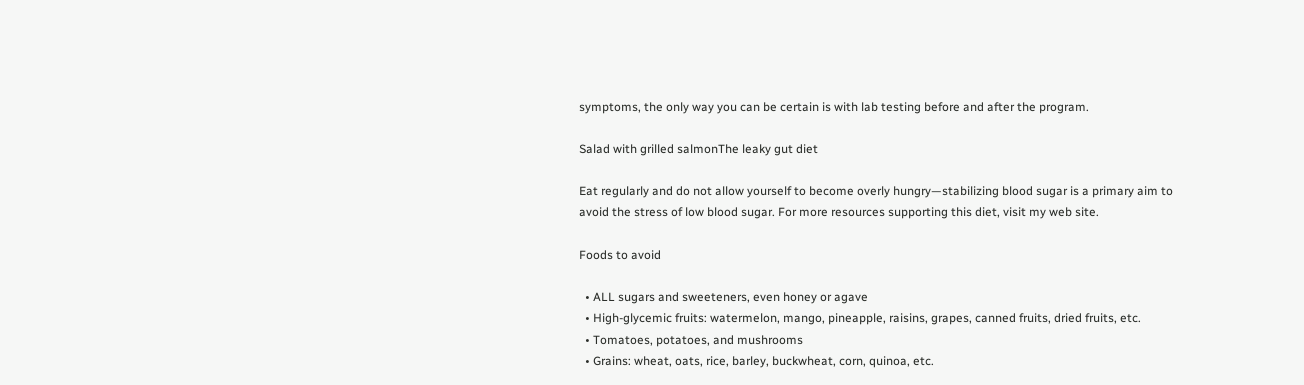symptoms, the only way you can be certain is with lab testing before and after the program.

Salad with grilled salmonThe leaky gut diet

Eat regularly and do not allow yourself to become overly hungry—stabilizing blood sugar is a primary aim to avoid the stress of low blood sugar. For more resources supporting this diet, visit my web site.

Foods to avoid

  • ALL sugars and sweeteners, even honey or agave
  • High-glycemic fruits: watermelon, mango, pineapple, raisins, grapes, canned fruits, dried fruits, etc.
  • Tomatoes, potatoes, and mushrooms
  • Grains: wheat, oats, rice, barley, buckwheat, corn, quinoa, etc.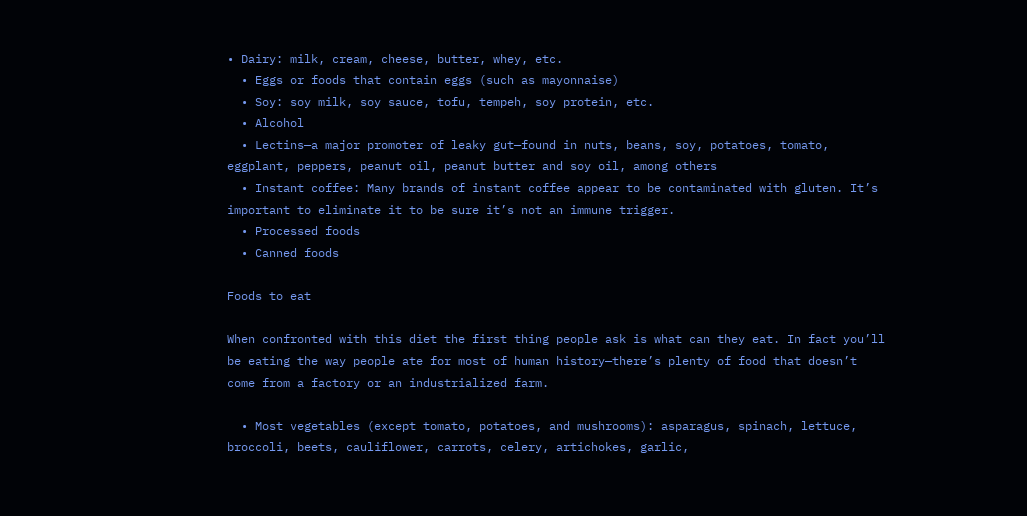• Dairy: milk, cream, cheese, butter, whey, etc.
  • Eggs or foods that contain eggs (such as mayonnaise)
  • Soy: soy milk, soy sauce, tofu, tempeh, soy protein, etc.
  • Alcohol
  • Lectins—a major promoter of leaky gut—found in nuts, beans, soy, potatoes, tomato, eggplant, peppers, peanut oil, peanut butter and soy oil, among others
  • Instant coffee: Many brands of instant coffee appear to be contaminated with gluten. It’s important to eliminate it to be sure it’s not an immune trigger.
  • Processed foods
  • Canned foods

Foods to eat

When confronted with this diet the first thing people ask is what can they eat. In fact you’ll be eating the way people ate for most of human history—there’s plenty of food that doesn’t come from a factory or an industrialized farm.

  • Most vegetables (except tomato, potatoes, and mushrooms): asparagus, spinach, lettuce, broccoli, beets, cauliflower, carrots, celery, artichokes, garlic,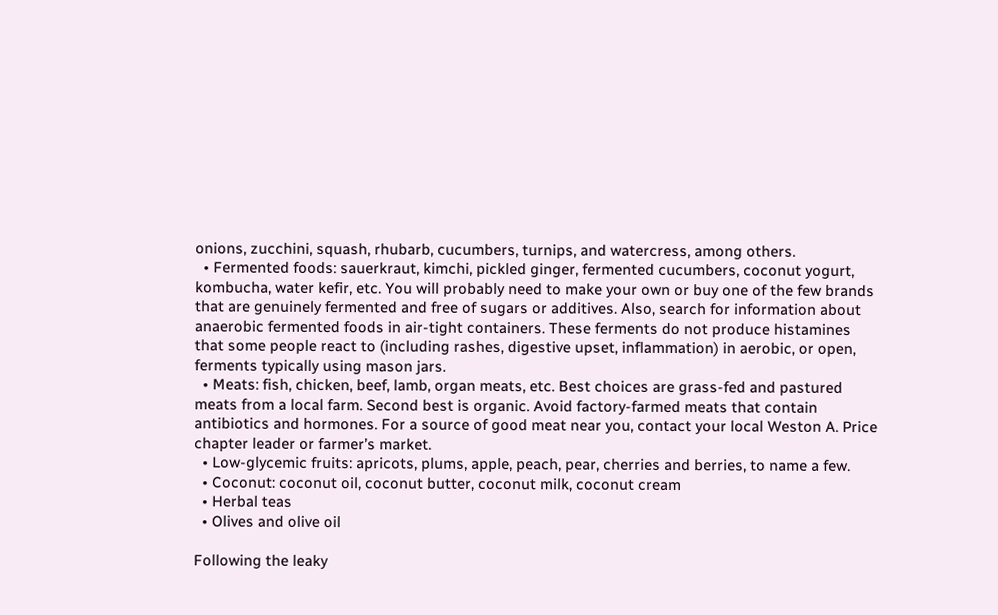onions, zucchini, squash, rhubarb, cucumbers, turnips, and watercress, among others.
  • Fermented foods: sauerkraut, kimchi, pickled ginger, fermented cucumbers, coconut yogurt, kombucha, water kefir, etc. You will probably need to make your own or buy one of the few brands that are genuinely fermented and free of sugars or additives. Also, search for information about anaerobic fermented foods in air-tight containers. These ferments do not produce histamines that some people react to (including rashes, digestive upset, inflammation) in aerobic, or open, ferments typically using mason jars.
  • Meats: fish, chicken, beef, lamb, organ meats, etc. Best choices are grass-fed and pastured meats from a local farm. Second best is organic. Avoid factory-farmed meats that contain antibiotics and hormones. For a source of good meat near you, contact your local Weston A. Price chapter leader or farmer’s market.
  • Low-glycemic fruits: apricots, plums, apple, peach, pear, cherries and berries, to name a few.
  • Coconut: coconut oil, coconut butter, coconut milk, coconut cream
  • Herbal teas
  • Olives and olive oil

Following the leaky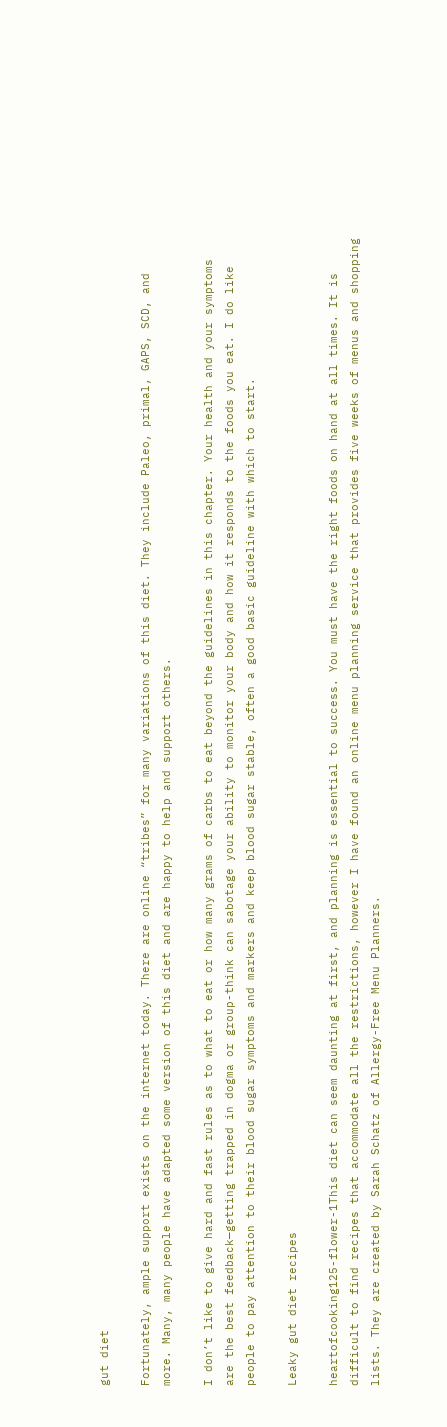gut diet

Fortunately, ample support exists on the internet today. There are online “tribes” for many variations of this diet. They include Paleo, primal, GAPS, SCD, and more. Many, many people have adapted some version of this diet and are happy to help and support others.

I don’t like to give hard and fast rules as to what to eat or how many grams of carbs to eat beyond the guidelines in this chapter. Your health and your symptoms are the best feedback—getting trapped in dogma or group-think can sabotage your ability to monitor your body and how it responds to the foods you eat. I do like people to pay attention to their blood sugar symptoms and markers and keep blood sugar stable, often a good basic guideline with which to start.

Leaky gut diet recipes

heartofcooking125-flower-1This diet can seem daunting at first, and planning is essential to success. You must have the right foods on hand at all times. It is difficult to find recipes that accommodate all the restrictions, however I have found an online menu planning service that provides five weeks of menus and shopping lists. They are created by Sarah Schatz of Allergy-Free Menu Planners.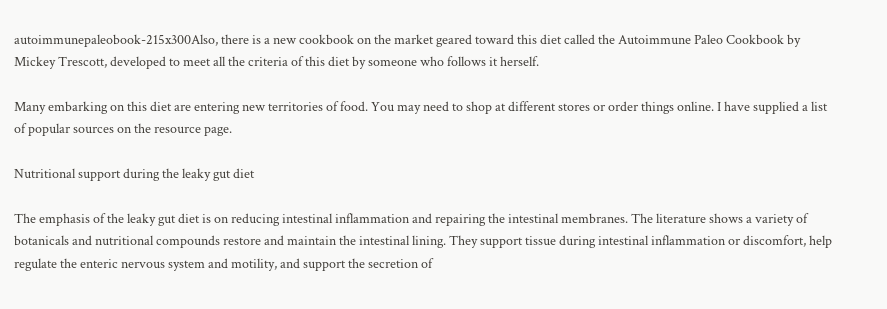autoimmunepaleobook-215x300Also, there is a new cookbook on the market geared toward this diet called the Autoimmune Paleo Cookbook by Mickey Trescott, developed to meet all the criteria of this diet by someone who follows it herself.

Many embarking on this diet are entering new territories of food. You may need to shop at different stores or order things online. I have supplied a list of popular sources on the resource page.

Nutritional support during the leaky gut diet

The emphasis of the leaky gut diet is on reducing intestinal inflammation and repairing the intestinal membranes. The literature shows a variety of botanicals and nutritional compounds restore and maintain the intestinal lining. They support tissue during intestinal inflammation or discomfort, help regulate the enteric nervous system and motility, and support the secretion of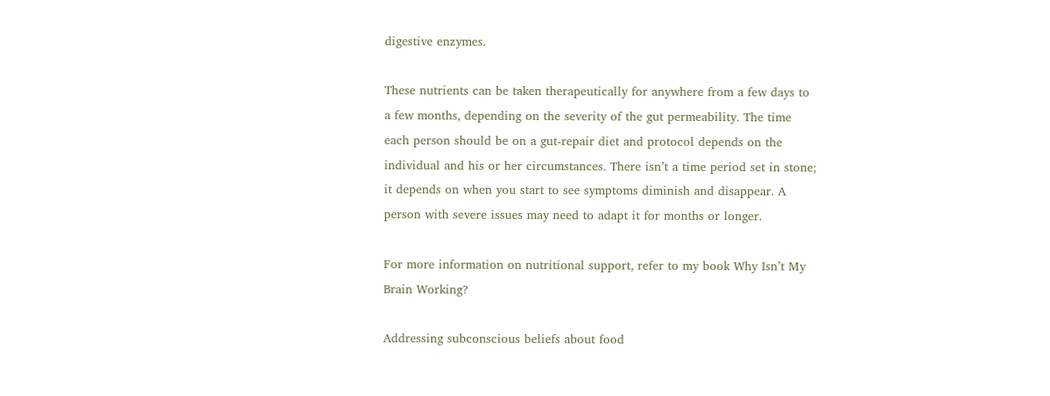digestive enzymes.

These nutrients can be taken therapeutically for anywhere from a few days to a few months, depending on the severity of the gut permeability. The time each person should be on a gut-repair diet and protocol depends on the individual and his or her circumstances. There isn’t a time period set in stone; it depends on when you start to see symptoms diminish and disappear. A person with severe issues may need to adapt it for months or longer.

For more information on nutritional support, refer to my book Why Isn’t My Brain Working?

Addressing subconscious beliefs about food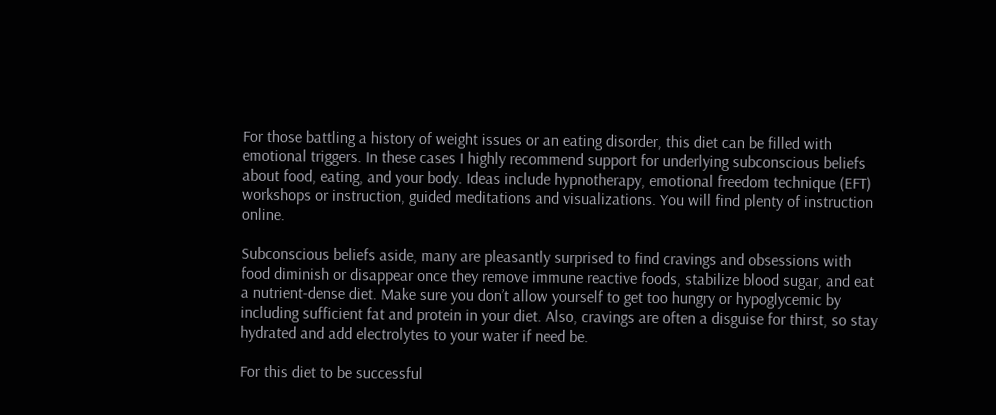For those battling a history of weight issues or an eating disorder, this diet can be filled with emotional triggers. In these cases I highly recommend support for underlying subconscious beliefs about food, eating, and your body. Ideas include hypnotherapy, emotional freedom technique (EFT) workshops or instruction, guided meditations and visualizations. You will find plenty of instruction online.

Subconscious beliefs aside, many are pleasantly surprised to find cravings and obsessions with food diminish or disappear once they remove immune reactive foods, stabilize blood sugar, and eat a nutrient-dense diet. Make sure you don’t allow yourself to get too hungry or hypoglycemic by including sufficient fat and protein in your diet. Also, cravings are often a disguise for thirst, so stay hydrated and add electrolytes to your water if need be.

For this diet to be successful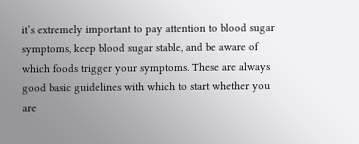it’s extremely important to pay attention to blood sugar symptoms, keep blood sugar stable, and be aware of which foods trigger your symptoms. These are always good basic guidelines with which to start whether you are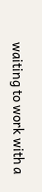waiting to work with a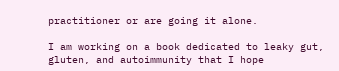practitioner or are going it alone.

I am working on a book dedicated to leaky gut, gluten, and autoimmunity that I hope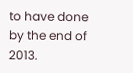to have done by the end of 2013.